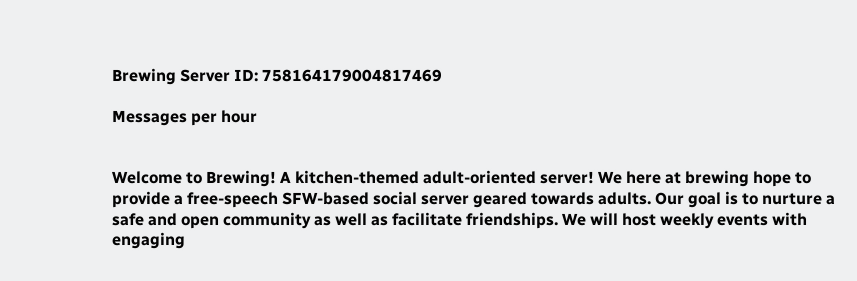Brewing Server ID: 758164179004817469

Messages per hour


Welcome to Brewing! A kitchen-themed adult-oriented server! We here at brewing hope to provide a free-speech SFW-based social server geared towards adults. Our goal is to nurture a safe and open community as well as facilitate friendships. We will host weekly events with engaging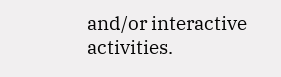and/or interactive activities.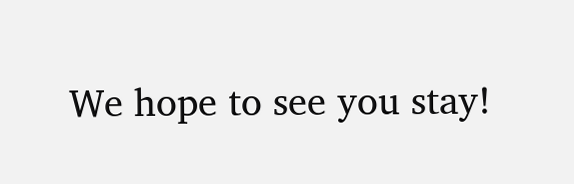We hope to see you stay!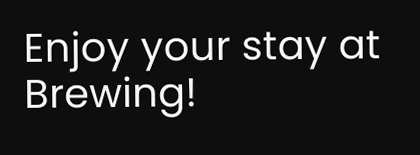Enjoy your stay at Brewing!